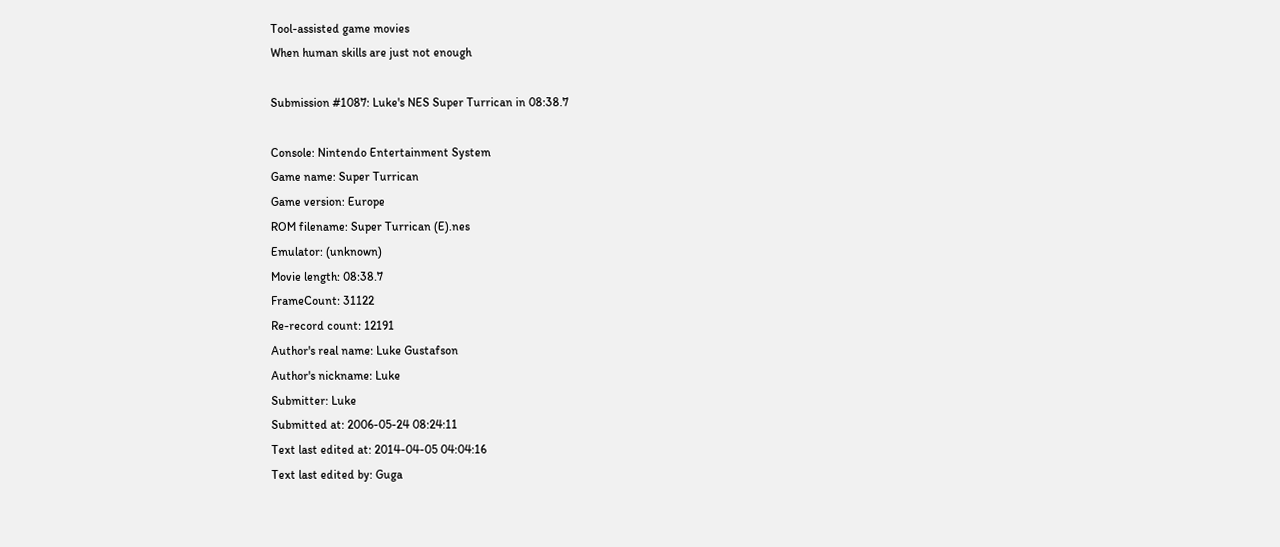Tool-assisted game movies
When human skills are just not enough

Submission #1087: Luke's NES Super Turrican in 08:38.7

Console: Nintendo Entertainment System
Game name: Super Turrican
Game version: Europe
ROM filename: Super Turrican (E).nes
Emulator: (unknown)
Movie length: 08:38.7
FrameCount: 31122
Re-record count: 12191
Author's real name: Luke Gustafson
Author's nickname: Luke
Submitter: Luke
Submitted at: 2006-05-24 08:24:11
Text last edited at: 2014-04-05 04:04:16
Text last edited by: Guga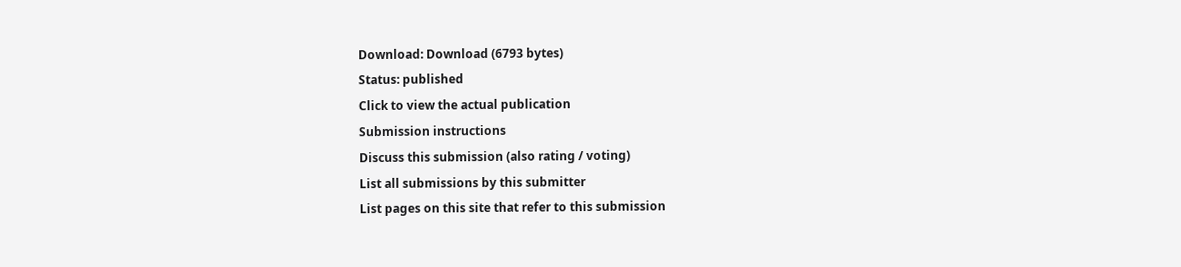Download: Download (6793 bytes)
Status: published
Click to view the actual publication
Submission instructions
Discuss this submission (also rating / voting)
List all submissions by this submitter
List pages on this site that refer to this submission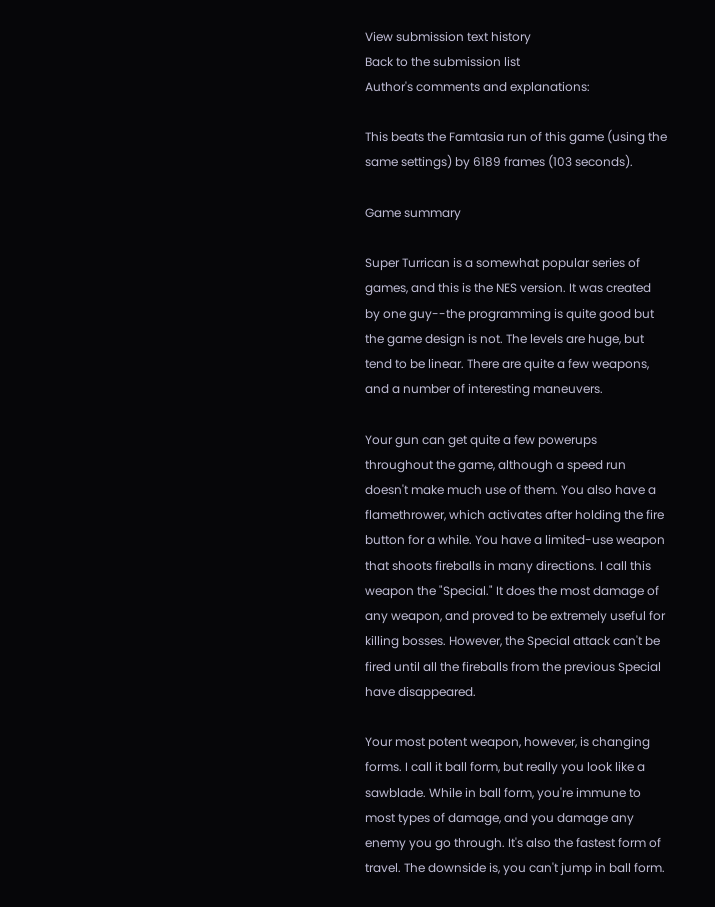View submission text history
Back to the submission list
Author's comments and explanations:

This beats the Famtasia run of this game (using the same settings) by 6189 frames (103 seconds).

Game summary

Super Turrican is a somewhat popular series of games, and this is the NES version. It was created by one guy--the programming is quite good but the game design is not. The levels are huge, but tend to be linear. There are quite a few weapons, and a number of interesting maneuvers.

Your gun can get quite a few powerups throughout the game, although a speed run doesn't make much use of them. You also have a flamethrower, which activates after holding the fire button for a while. You have a limited-use weapon that shoots fireballs in many directions. I call this weapon the "Special." It does the most damage of any weapon, and proved to be extremely useful for killing bosses. However, the Special attack can't be fired until all the fireballs from the previous Special have disappeared.

Your most potent weapon, however, is changing forms. I call it ball form, but really you look like a sawblade. While in ball form, you're immune to most types of damage, and you damage any enemy you go through. It's also the fastest form of travel. The downside is, you can't jump in ball form.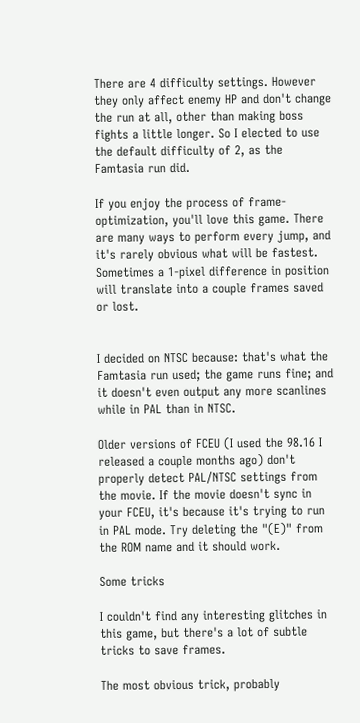There are 4 difficulty settings. However they only affect enemy HP and don't change the run at all, other than making boss fights a little longer. So I elected to use the default difficulty of 2, as the Famtasia run did.

If you enjoy the process of frame-optimization, you'll love this game. There are many ways to perform every jump, and it's rarely obvious what will be fastest. Sometimes a 1-pixel difference in position will translate into a couple frames saved or lost.


I decided on NTSC because: that's what the Famtasia run used; the game runs fine; and it doesn't even output any more scanlines while in PAL than in NTSC.

Older versions of FCEU (I used the 98.16 I released a couple months ago) don't properly detect PAL/NTSC settings from the movie. If the movie doesn't sync in your FCEU, it's because it's trying to run in PAL mode. Try deleting the "(E)" from the ROM name and it should work.

Some tricks

I couldn't find any interesting glitches in this game, but there's a lot of subtle tricks to save frames.

The most obvious trick, probably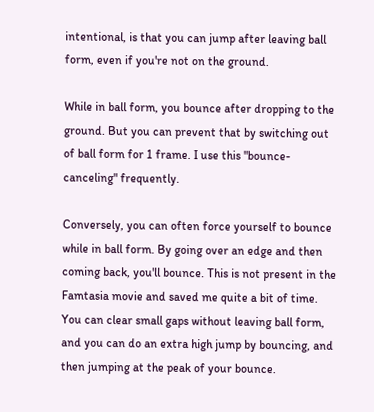intentional, is that you can jump after leaving ball form, even if you're not on the ground.

While in ball form, you bounce after dropping to the ground. But you can prevent that by switching out of ball form for 1 frame. I use this "bounce-canceling" frequently.

Conversely, you can often force yourself to bounce while in ball form. By going over an edge and then coming back, you'll bounce. This is not present in the Famtasia movie and saved me quite a bit of time. You can clear small gaps without leaving ball form, and you can do an extra high jump by bouncing, and then jumping at the peak of your bounce.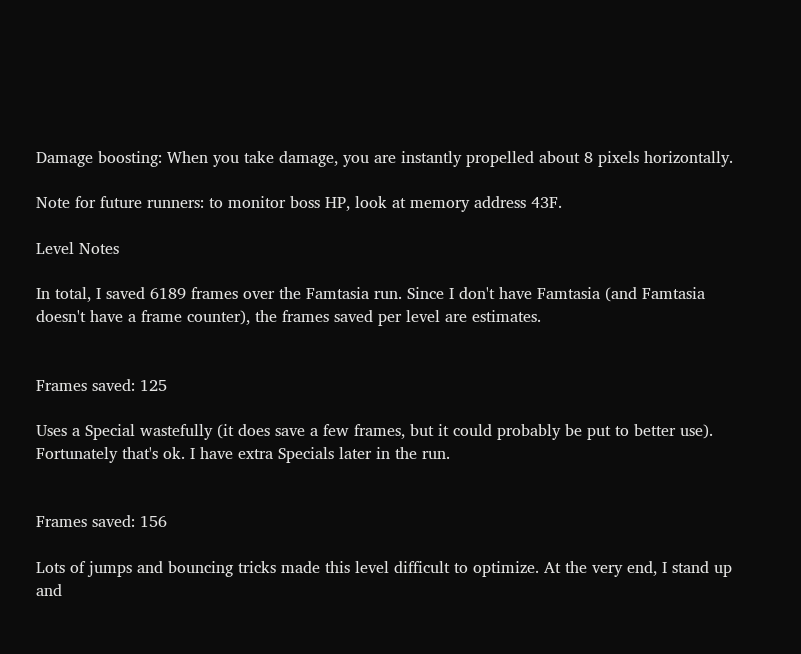Damage boosting: When you take damage, you are instantly propelled about 8 pixels horizontally.

Note for future runners: to monitor boss HP, look at memory address 43F.

Level Notes

In total, I saved 6189 frames over the Famtasia run. Since I don't have Famtasia (and Famtasia doesn't have a frame counter), the frames saved per level are estimates.


Frames saved: 125

Uses a Special wastefully (it does save a few frames, but it could probably be put to better use). Fortunately that's ok. I have extra Specials later in the run.


Frames saved: 156

Lots of jumps and bouncing tricks made this level difficult to optimize. At the very end, I stand up and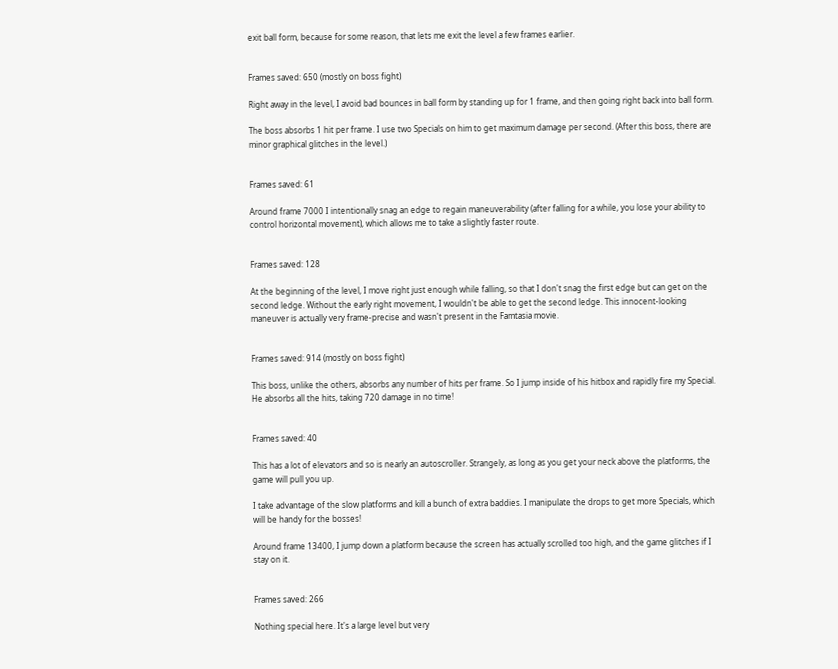exit ball form, because for some reason, that lets me exit the level a few frames earlier.


Frames saved: 650 (mostly on boss fight)

Right away in the level, I avoid bad bounces in ball form by standing up for 1 frame, and then going right back into ball form.

The boss absorbs 1 hit per frame. I use two Specials on him to get maximum damage per second. (After this boss, there are minor graphical glitches in the level.)


Frames saved: 61

Around frame 7000 I intentionally snag an edge to regain maneuverability (after falling for a while, you lose your ability to control horizontal movement), which allows me to take a slightly faster route.


Frames saved: 128

At the beginning of the level, I move right just enough while falling, so that I don't snag the first edge but can get on the second ledge. Without the early right movement, I wouldn't be able to get the second ledge. This innocent-looking maneuver is actually very frame-precise and wasn't present in the Famtasia movie.


Frames saved: 914 (mostly on boss fight)

This boss, unlike the others, absorbs any number of hits per frame. So I jump inside of his hitbox and rapidly fire my Special. He absorbs all the hits, taking 720 damage in no time!


Frames saved: 40

This has a lot of elevators and so is nearly an autoscroller. Strangely, as long as you get your neck above the platforms, the game will pull you up.

I take advantage of the slow platforms and kill a bunch of extra baddies. I manipulate the drops to get more Specials, which will be handy for the bosses!

Around frame 13400, I jump down a platform because the screen has actually scrolled too high, and the game glitches if I stay on it.


Frames saved: 266

Nothing special here. It's a large level but very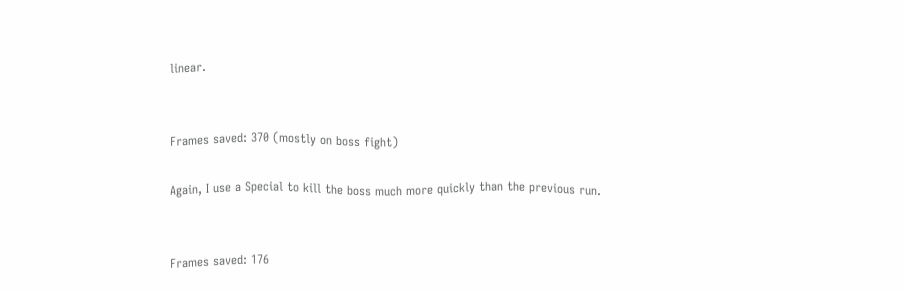linear.


Frames saved: 370 (mostly on boss fight)

Again, I use a Special to kill the boss much more quickly than the previous run.


Frames saved: 176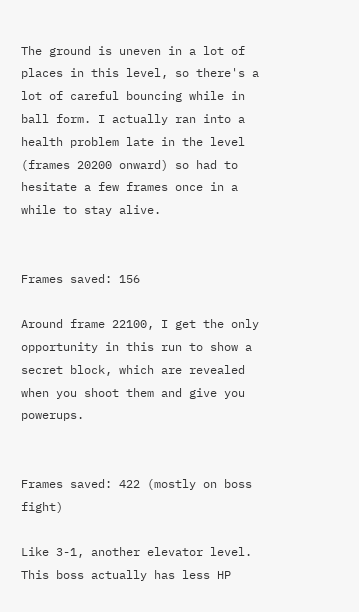The ground is uneven in a lot of places in this level, so there's a lot of careful bouncing while in ball form. I actually ran into a health problem late in the level (frames 20200 onward) so had to hesitate a few frames once in a while to stay alive.


Frames saved: 156

Around frame 22100, I get the only opportunity in this run to show a secret block, which are revealed when you shoot them and give you powerups.


Frames saved: 422 (mostly on boss fight)

Like 3-1, another elevator level. This boss actually has less HP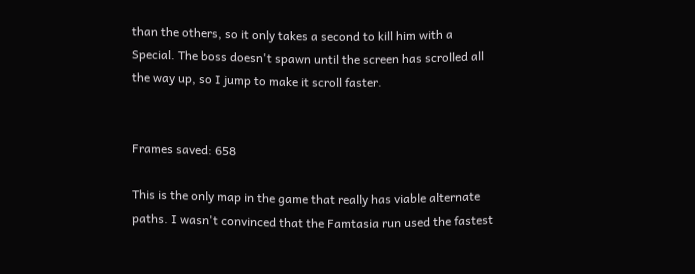than the others, so it only takes a second to kill him with a Special. The boss doesn't spawn until the screen has scrolled all the way up, so I jump to make it scroll faster.


Frames saved: 658

This is the only map in the game that really has viable alternate paths. I wasn't convinced that the Famtasia run used the fastest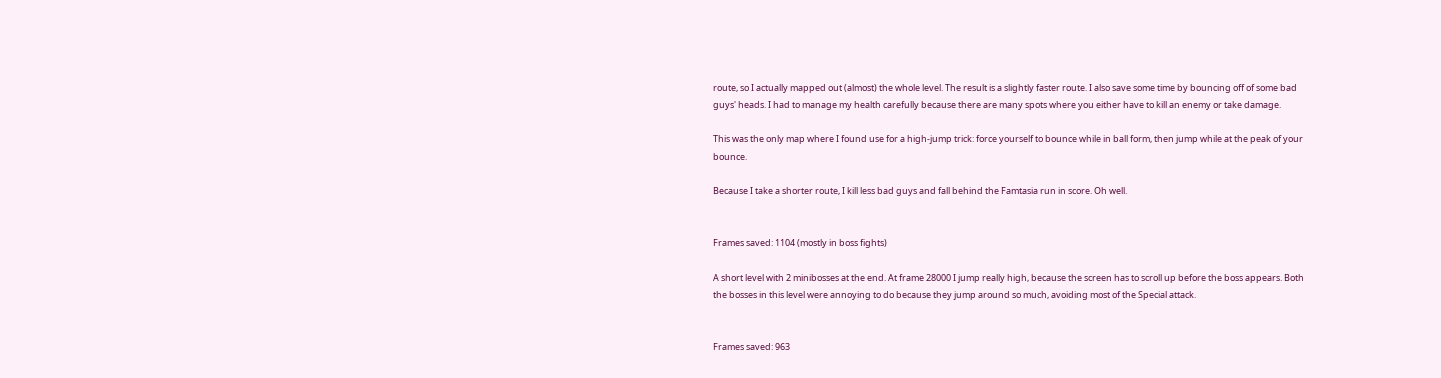route, so I actually mapped out (almost) the whole level. The result is a slightly faster route. I also save some time by bouncing off of some bad guys' heads. I had to manage my health carefully because there are many spots where you either have to kill an enemy or take damage.

This was the only map where I found use for a high-jump trick: force yourself to bounce while in ball form, then jump while at the peak of your bounce.

Because I take a shorter route, I kill less bad guys and fall behind the Famtasia run in score. Oh well.


Frames saved: 1104 (mostly in boss fights)

A short level with 2 minibosses at the end. At frame 28000 I jump really high, because the screen has to scroll up before the boss appears. Both the bosses in this level were annoying to do because they jump around so much, avoiding most of the Special attack.


Frames saved: 963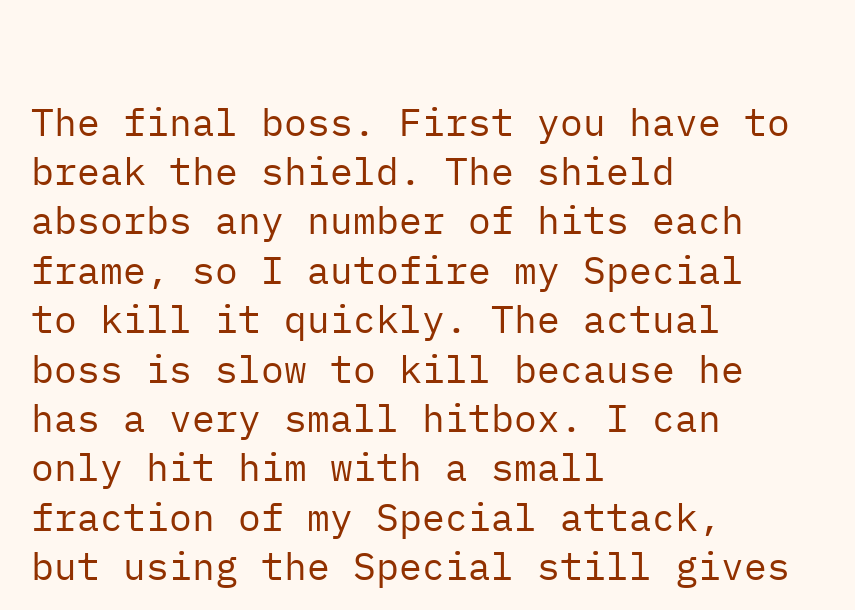The final boss. First you have to break the shield. The shield absorbs any number of hits each frame, so I autofire my Special to kill it quickly. The actual boss is slow to kill because he has a very small hitbox. I can only hit him with a small fraction of my Special attack, but using the Special still gives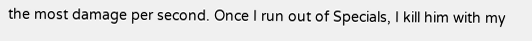the most damage per second. Once I run out of Specials, I kill him with my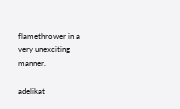flamethrower in a very unexciting manner.

adelikat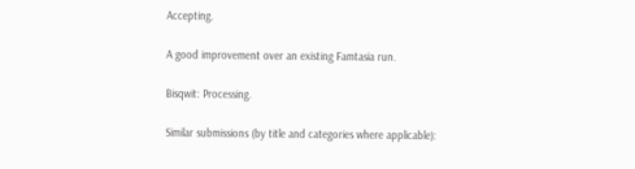Accepting.

A good improvement over an existing Famtasia run.

Bisqwit: Processing.

Similar submissions (by title and categories where applicable):